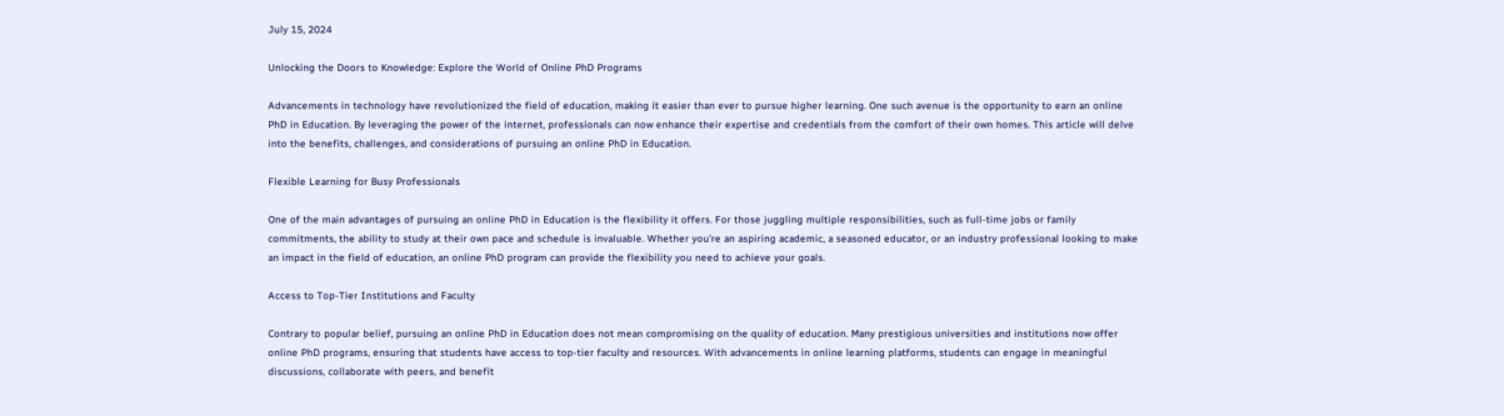July 15, 2024

Unlocking the Doors to Knowledge: Explore the World of Online PhD Programs

Advancements in technology have revolutionized the field of education, making it easier than ever to pursue higher learning. One such avenue is the opportunity to earn an online PhD in Education. By leveraging the power of the internet, professionals can now enhance their expertise and credentials from the comfort of their own homes. This article will delve into the benefits, challenges, and considerations of pursuing an online PhD in Education.

Flexible Learning for Busy Professionals

One of the main advantages of pursuing an online PhD in Education is the flexibility it offers. For those juggling multiple responsibilities, such as full-time jobs or family commitments, the ability to study at their own pace and schedule is invaluable. Whether you’re an aspiring academic, a seasoned educator, or an industry professional looking to make an impact in the field of education, an online PhD program can provide the flexibility you need to achieve your goals.

Access to Top-Tier Institutions and Faculty

Contrary to popular belief, pursuing an online PhD in Education does not mean compromising on the quality of education. Many prestigious universities and institutions now offer online PhD programs, ensuring that students have access to top-tier faculty and resources. With advancements in online learning platforms, students can engage in meaningful discussions, collaborate with peers, and benefit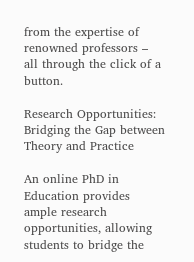from the expertise of renowned professors – all through the click of a button.

Research Opportunities: Bridging the Gap between Theory and Practice

An online PhD in Education provides ample research opportunities, allowing students to bridge the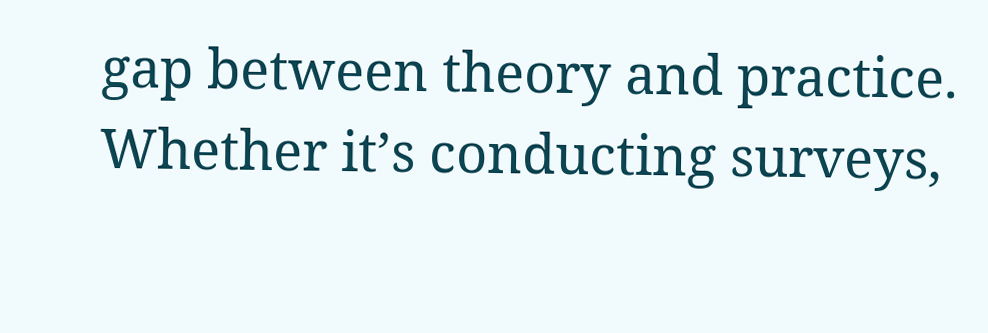gap between theory and practice. Whether it’s conducting surveys,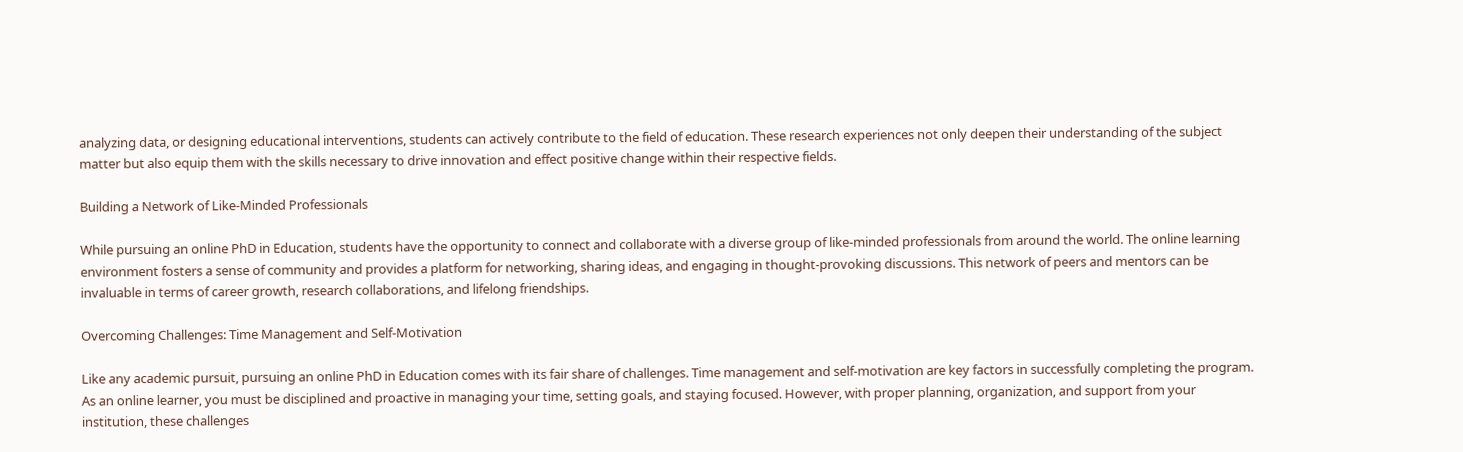analyzing data, or designing educational interventions, students can actively contribute to the field of education. These research experiences not only deepen their understanding of the subject matter but also equip them with the skills necessary to drive innovation and effect positive change within their respective fields.

Building a Network of Like-Minded Professionals

While pursuing an online PhD in Education, students have the opportunity to connect and collaborate with a diverse group of like-minded professionals from around the world. The online learning environment fosters a sense of community and provides a platform for networking, sharing ideas, and engaging in thought-provoking discussions. This network of peers and mentors can be invaluable in terms of career growth, research collaborations, and lifelong friendships.

Overcoming Challenges: Time Management and Self-Motivation

Like any academic pursuit, pursuing an online PhD in Education comes with its fair share of challenges. Time management and self-motivation are key factors in successfully completing the program. As an online learner, you must be disciplined and proactive in managing your time, setting goals, and staying focused. However, with proper planning, organization, and support from your institution, these challenges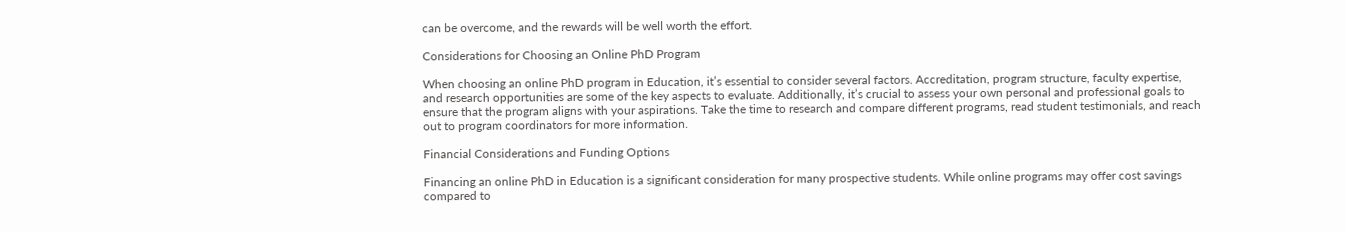can be overcome, and the rewards will be well worth the effort.

Considerations for Choosing an Online PhD Program

When choosing an online PhD program in Education, it’s essential to consider several factors. Accreditation, program structure, faculty expertise, and research opportunities are some of the key aspects to evaluate. Additionally, it’s crucial to assess your own personal and professional goals to ensure that the program aligns with your aspirations. Take the time to research and compare different programs, read student testimonials, and reach out to program coordinators for more information.

Financial Considerations and Funding Options

Financing an online PhD in Education is a significant consideration for many prospective students. While online programs may offer cost savings compared to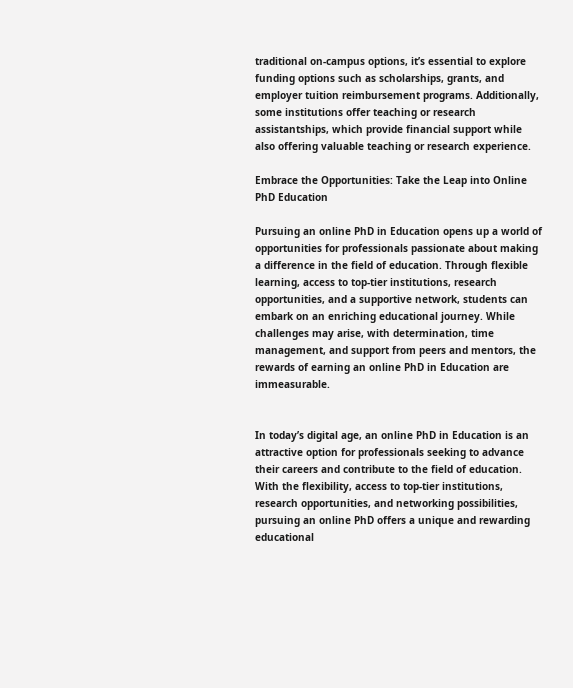traditional on-campus options, it’s essential to explore funding options such as scholarships, grants, and employer tuition reimbursement programs. Additionally, some institutions offer teaching or research assistantships, which provide financial support while also offering valuable teaching or research experience.

Embrace the Opportunities: Take the Leap into Online PhD Education

Pursuing an online PhD in Education opens up a world of opportunities for professionals passionate about making a difference in the field of education. Through flexible learning, access to top-tier institutions, research opportunities, and a supportive network, students can embark on an enriching educational journey. While challenges may arise, with determination, time management, and support from peers and mentors, the rewards of earning an online PhD in Education are immeasurable.


In today’s digital age, an online PhD in Education is an attractive option for professionals seeking to advance their careers and contribute to the field of education. With the flexibility, access to top-tier institutions, research opportunities, and networking possibilities, pursuing an online PhD offers a unique and rewarding educational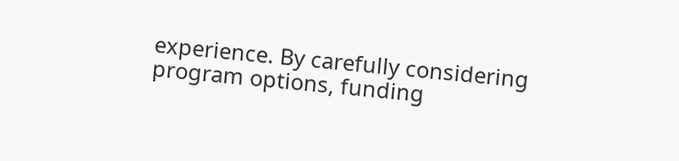experience. By carefully considering program options, funding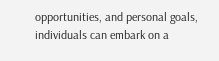opportunities, and personal goals, individuals can embark on a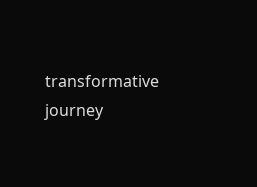transformative journey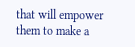that will empower them to make a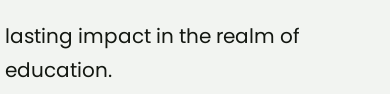lasting impact in the realm of education.